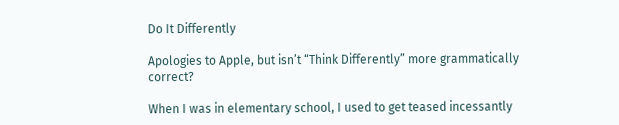Do It Differently

Apologies to Apple, but isn’t “Think Differently” more grammatically correct?

When I was in elementary school, I used to get teased incessantly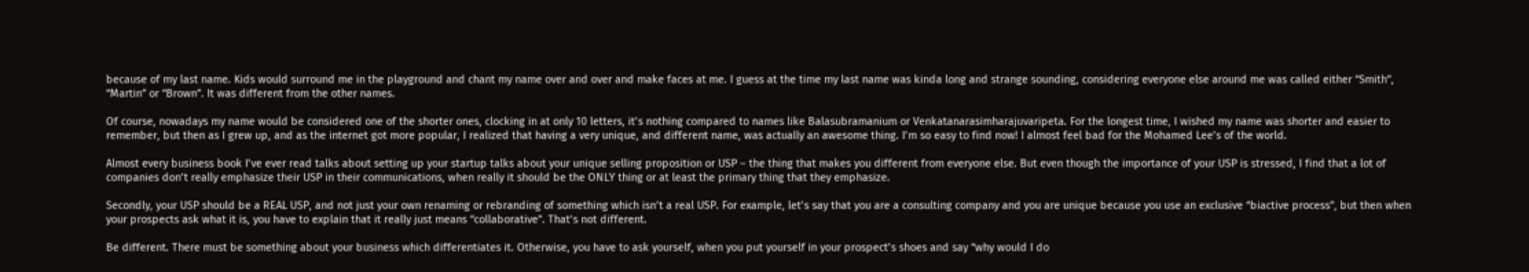because of my last name. Kids would surround me in the playground and chant my name over and over and make faces at me. I guess at the time my last name was kinda long and strange sounding, considering everyone else around me was called either “Smith”, “Martin” or “Brown”. It was different from the other names.

Of course, nowadays my name would be considered one of the shorter ones, clocking in at only 10 letters, it’s nothing compared to names like Balasubramanium or Venkatanarasimharajuvaripeta. For the longest time, I wished my name was shorter and easier to remember, but then as I grew up, and as the internet got more popular, I realized that having a very unique, and different name, was actually an awesome thing. I’m so easy to find now! I almost feel bad for the Mohamed Lee’s of the world.

Almost every business book I’ve ever read talks about setting up your startup talks about your unique selling proposition or USP – the thing that makes you different from everyone else. But even though the importance of your USP is stressed, I find that a lot of companies don’t really emphasize their USP in their communications, when really it should be the ONLY thing or at least the primary thing that they emphasize.

Secondly, your USP should be a REAL USP, and not just your own renaming or rebranding of something which isn’t a real USP. For example, let’s say that you are a consulting company and you are unique because you use an exclusive “biactive process”, but then when your prospects ask what it is, you have to explain that it really just means “collaborative”. That’s not different.

Be different. There must be something about your business which differentiates it. Otherwise, you have to ask yourself, when you put yourself in your prospect’s shoes and say “why would I do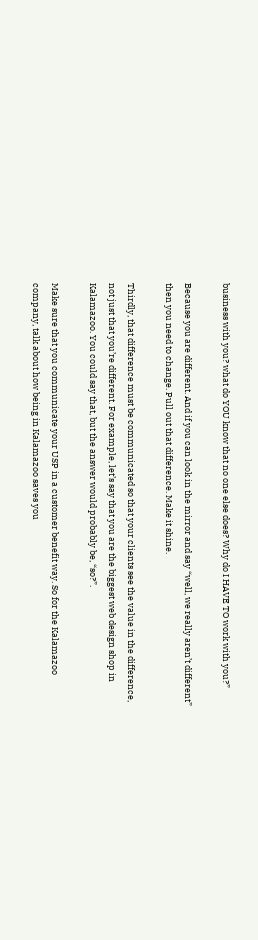business with you? what do YOU know that no one else does? Why do I HAVE TO work with you?”

Because you are different. And if you can look in the mirror and say “well, we really aren’t different” then you need to change. Pull out that difference. Make it shine.

Thirdly, that difference must be communicated so that your clients see the value in the difference, not just that you’re different. For example, let’s say that you are the biggest web design shop in Kalamazoo. You could say that, but the answer would probably be, “so?”.

Make sure that you communicate your USP in a customer benefit way. So for the Kalamazoo company, talk about how being in Kalamazoo saves you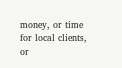money, or time for local clients, or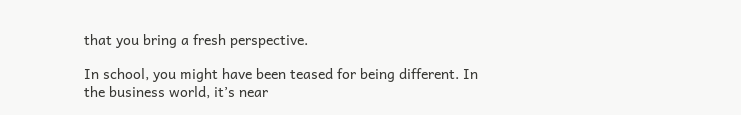that you bring a fresh perspective.

In school, you might have been teased for being different. In the business world, it’s near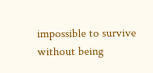impossible to survive without being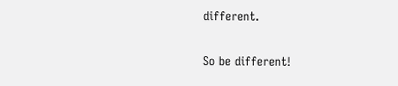different.

So be different!